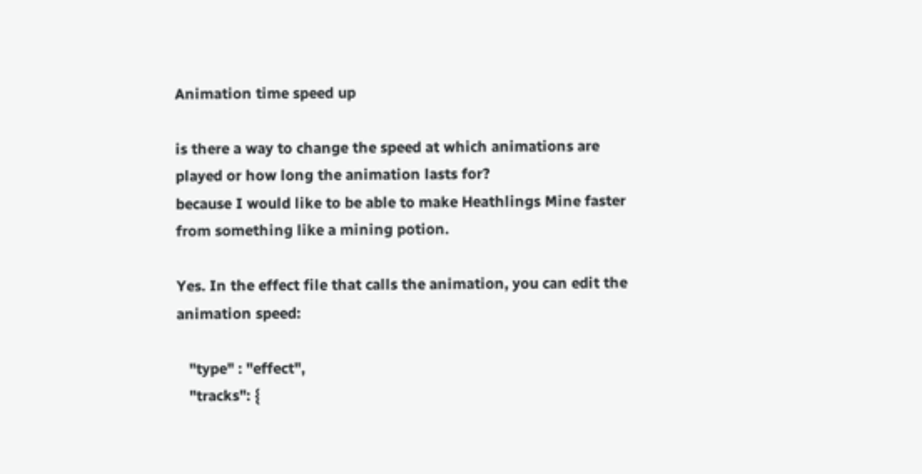Animation time speed up

is there a way to change the speed at which animations are played or how long the animation lasts for?
because I would like to be able to make Heathlings Mine faster from something like a mining potion.

Yes. In the effect file that calls the animation, you can edit the animation speed:

   "type" : "effect",
   "tracks": {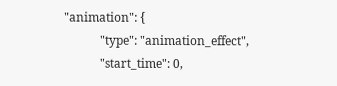"animation": {
            "type": "animation_effect",
            "start_time": 0,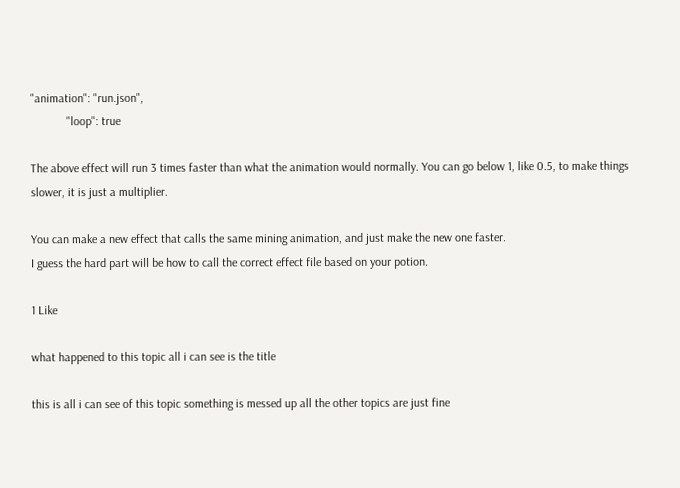"animation": "run.json",
            "loop": true

The above effect will run 3 times faster than what the animation would normally. You can go below 1, like 0.5, to make things slower, it is just a multiplier.

You can make a new effect that calls the same mining animation, and just make the new one faster.
I guess the hard part will be how to call the correct effect file based on your potion.

1 Like

what happened to this topic all i can see is the title

this is all i can see of this topic something is messed up all the other topics are just fine